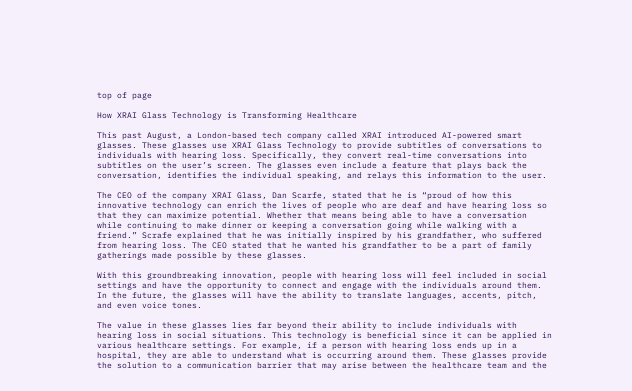top of page

How XRAI Glass Technology is Transforming Healthcare

This past August, a London-based tech company called XRAI introduced AI-powered smart glasses. These glasses use XRAI Glass Technology to provide subtitles of conversations to individuals with hearing loss. Specifically, they convert real-time conversations into subtitles on the user’s screen. The glasses even include a feature that plays back the conversation, identifies the individual speaking, and relays this information to the user.

The CEO of the company XRAI Glass, Dan Scarfe, stated that he is “proud of how this innovative technology can enrich the lives of people who are deaf and have hearing loss so that they can maximize potential. Whether that means being able to have a conversation while continuing to make dinner or keeping a conversation going while walking with a friend.” Scrafe explained that he was initially inspired by his grandfather, who suffered from hearing loss. The CEO stated that he wanted his grandfather to be a part of family gatherings made possible by these glasses.

With this groundbreaking innovation, people with hearing loss will feel included in social settings and have the opportunity to connect and engage with the individuals around them. In the future, the glasses will have the ability to translate languages, accents, pitch, and even voice tones.

The value in these glasses lies far beyond their ability to include individuals with hearing loss in social situations. This technology is beneficial since it can be applied in various healthcare settings. For example, if a person with hearing loss ends up in a hospital, they are able to understand what is occurring around them. These glasses provide the solution to a communication barrier that may arise between the healthcare team and the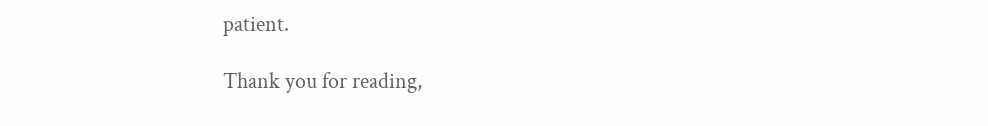patient.

Thank you for reading,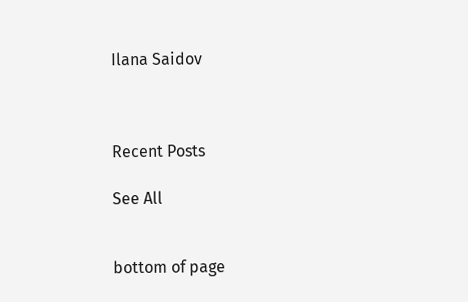Ilana Saidov



Recent Posts

See All


bottom of page